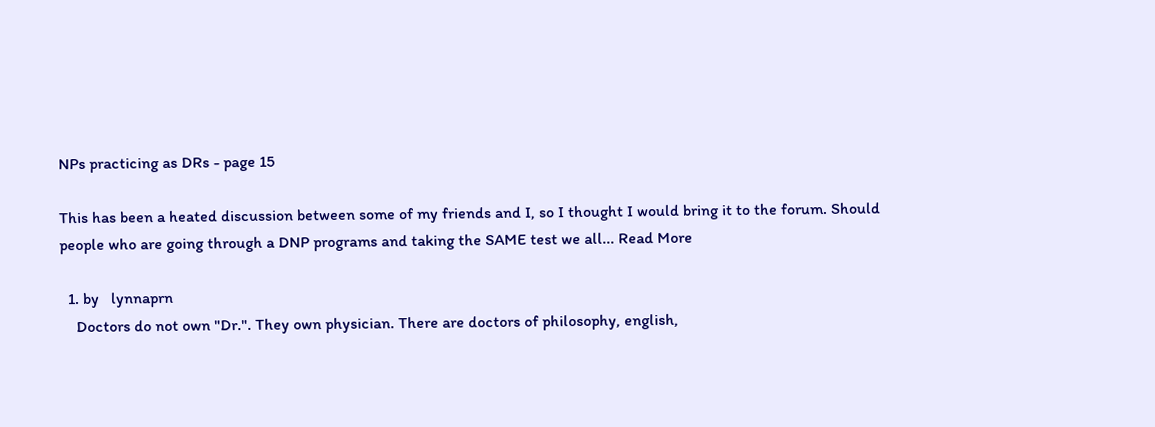NPs practicing as DRs - page 15

This has been a heated discussion between some of my friends and I, so I thought I would bring it to the forum. Should people who are going through a DNP programs and taking the SAME test we all... Read More

  1. by   lynnaprn
    Doctors do not own "Dr.". They own physician. There are doctors of philosophy, english,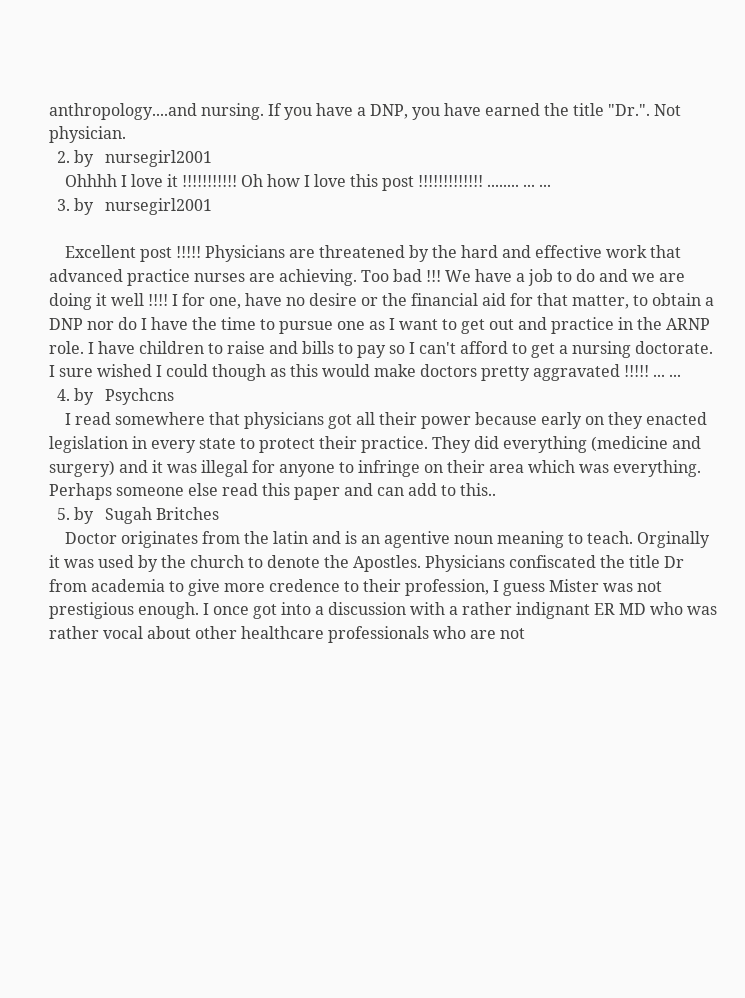anthropology....and nursing. If you have a DNP, you have earned the title "Dr.". Not physician.
  2. by   nursegirl2001
    Ohhhh I love it !!!!!!!!!!! Oh how I love this post !!!!!!!!!!!!! ........ ... ...
  3. by   nursegirl2001

    Excellent post !!!!! Physicians are threatened by the hard and effective work that advanced practice nurses are achieving. Too bad !!! We have a job to do and we are doing it well !!!! I for one, have no desire or the financial aid for that matter, to obtain a DNP nor do I have the time to pursue one as I want to get out and practice in the ARNP role. I have children to raise and bills to pay so I can't afford to get a nursing doctorate. I sure wished I could though as this would make doctors pretty aggravated !!!!! ... ...
  4. by   Psychcns
    I read somewhere that physicians got all their power because early on they enacted legislation in every state to protect their practice. They did everything (medicine and surgery) and it was illegal for anyone to infringe on their area which was everything. Perhaps someone else read this paper and can add to this..
  5. by   Sugah Britches
    Doctor originates from the latin and is an agentive noun meaning to teach. Orginally it was used by the church to denote the Apostles. Physicians confiscated the title Dr from academia to give more credence to their profession, I guess Mister was not prestigious enough. I once got into a discussion with a rather indignant ER MD who was rather vocal about other healthcare professionals who are not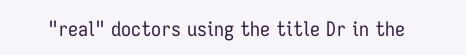"real" doctors using the title Dr in the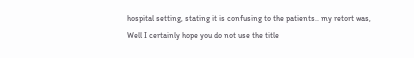hospital setting, stating it is confusing to the patients.. my retort was, Well I certainly hope you do not use the title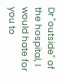Dr "outside" of the hospital, I would hate for you to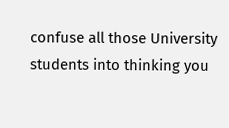confuse all those University students into thinking you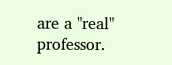are a "real" professor.